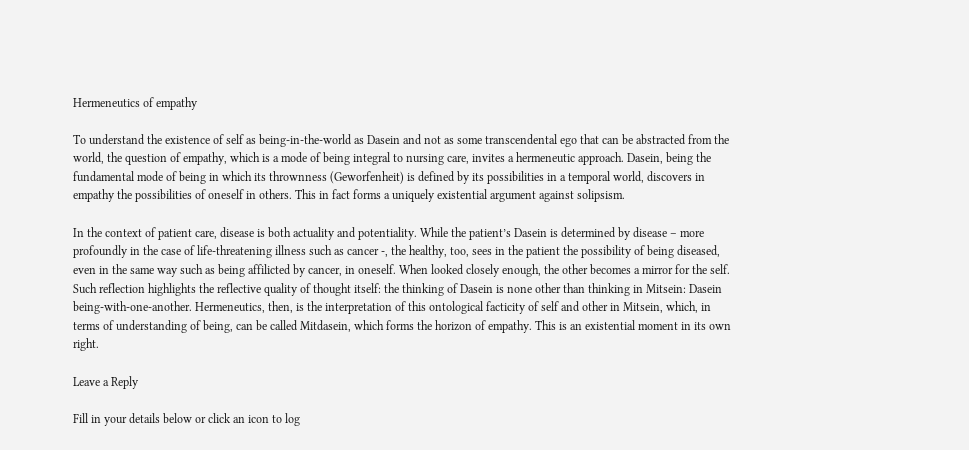Hermeneutics of empathy

To understand the existence of self as being-in-the-world as Dasein and not as some transcendental ego that can be abstracted from the world, the question of empathy, which is a mode of being integral to nursing care, invites a hermeneutic approach. Dasein, being the fundamental mode of being in which its thrownness (Geworfenheit) is defined by its possibilities in a temporal world, discovers in empathy the possibilities of oneself in others. This in fact forms a uniquely existential argument against solipsism.

In the context of patient care, disease is both actuality and potentiality. While the patient’s Dasein is determined by disease – more profoundly in the case of life-threatening illness such as cancer -, the healthy, too, sees in the patient the possibility of being diseased, even in the same way such as being affilicted by cancer, in oneself. When looked closely enough, the other becomes a mirror for the self. Such reflection highlights the reflective quality of thought itself: the thinking of Dasein is none other than thinking in Mitsein: Dasein being-with-one-another. Hermeneutics, then, is the interpretation of this ontological facticity of self and other in Mitsein, which, in terms of understanding of being, can be called Mitdasein, which forms the horizon of empathy. This is an existential moment in its own right.

Leave a Reply

Fill in your details below or click an icon to log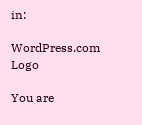in:

WordPress.com Logo

You are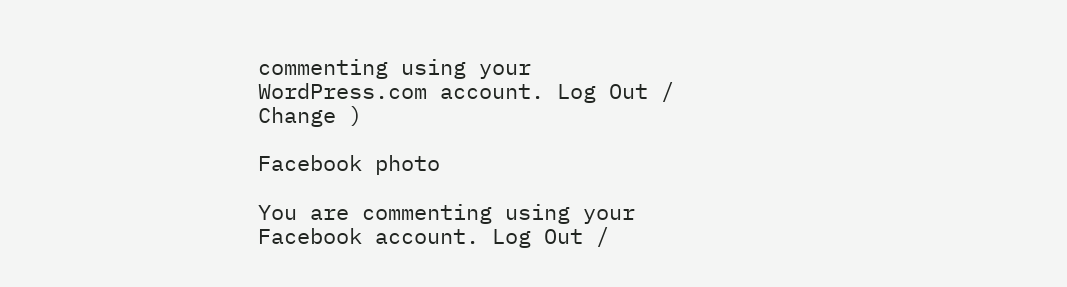commenting using your WordPress.com account. Log Out /  Change )

Facebook photo

You are commenting using your Facebook account. Log Out /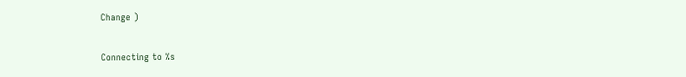Change )

Connecting to %s